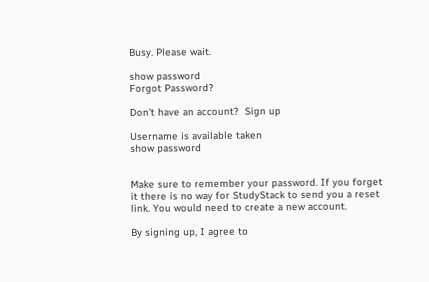Busy. Please wait.

show password
Forgot Password?

Don't have an account?  Sign up

Username is available taken
show password


Make sure to remember your password. If you forget it there is no way for StudyStack to send you a reset link. You would need to create a new account.

By signing up, I agree to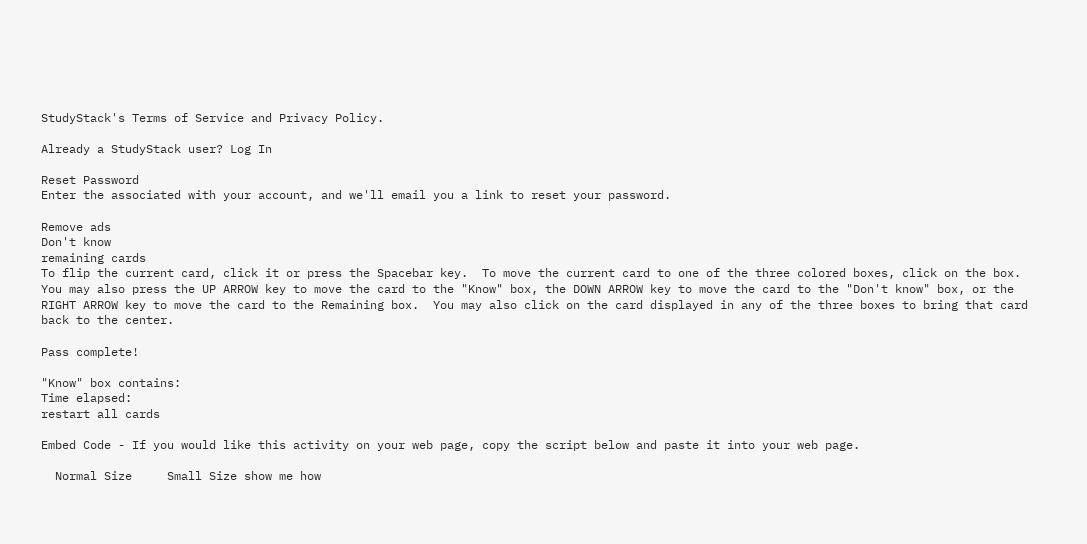StudyStack's Terms of Service and Privacy Policy.

Already a StudyStack user? Log In

Reset Password
Enter the associated with your account, and we'll email you a link to reset your password.

Remove ads
Don't know
remaining cards
To flip the current card, click it or press the Spacebar key.  To move the current card to one of the three colored boxes, click on the box.  You may also press the UP ARROW key to move the card to the "Know" box, the DOWN ARROW key to move the card to the "Don't know" box, or the RIGHT ARROW key to move the card to the Remaining box.  You may also click on the card displayed in any of the three boxes to bring that card back to the center.

Pass complete!

"Know" box contains:
Time elapsed:
restart all cards

Embed Code - If you would like this activity on your web page, copy the script below and paste it into your web page.

  Normal Size     Small Size show me how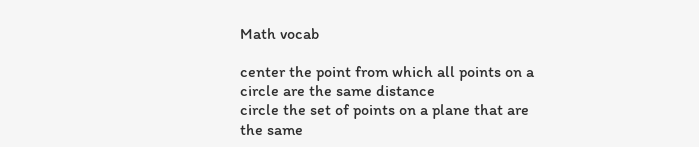Math vocab

center the point from which all points on a circle are the same distance
circle the set of points on a plane that are the same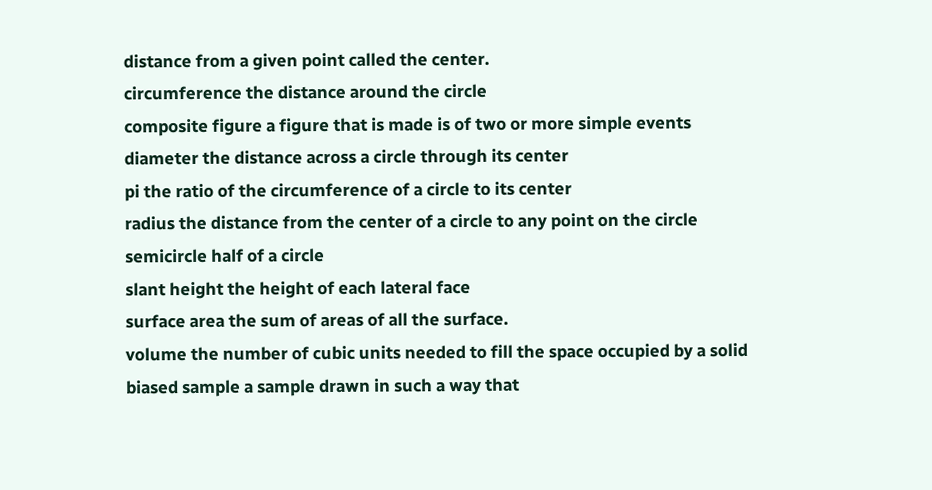distance from a given point called the center.
circumference the distance around the circle
composite figure a figure that is made is of two or more simple events
diameter the distance across a circle through its center
pi the ratio of the circumference of a circle to its center
radius the distance from the center of a circle to any point on the circle
semicircle half of a circle
slant height the height of each lateral face
surface area the sum of areas of all the surface.
volume the number of cubic units needed to fill the space occupied by a solid
biased sample a sample drawn in such a way that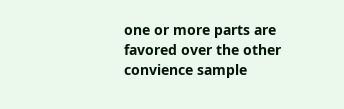one or more parts are favored over the other
convience sample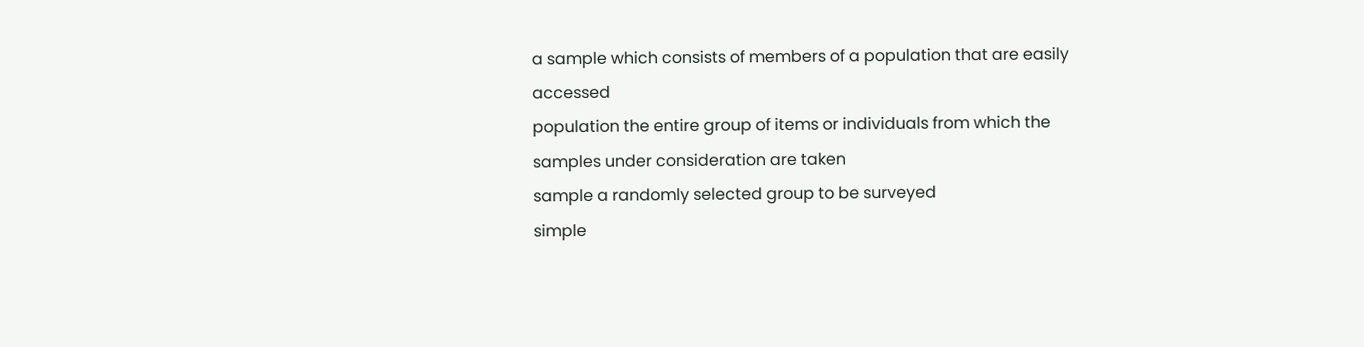a sample which consists of members of a population that are easily accessed
population the entire group of items or individuals from which the samples under consideration are taken
sample a randomly selected group to be surveyed
simple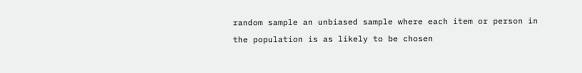random sample an unbiased sample where each item or person in the population is as likely to be chosen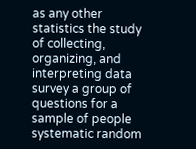as any other
statistics the study of collecting, organizing, and interpreting data
survey a group of questions for a sample of people
systematic random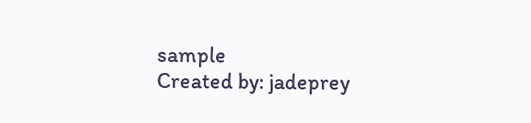sample
Created by: jadeprey